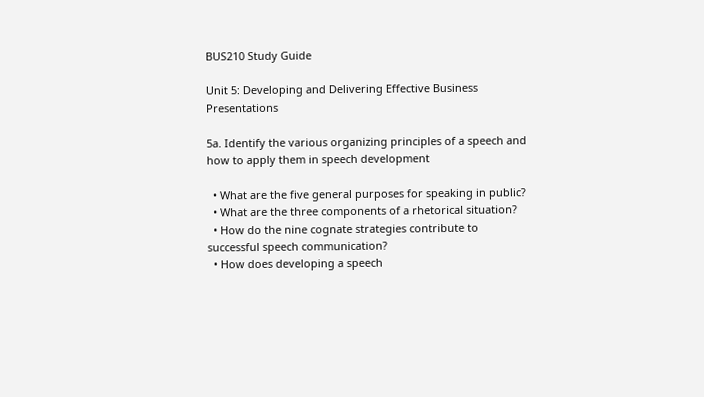BUS210 Study Guide

Unit 5: Developing and Delivering Effective Business Presentations

5a. Identify the various organizing principles of a speech and how to apply them in speech development

  • What are the five general purposes for speaking in public?
  • What are the three components of a rhetorical situation?
  • How do the nine cognate strategies contribute to successful speech communication?
  • How does developing a speech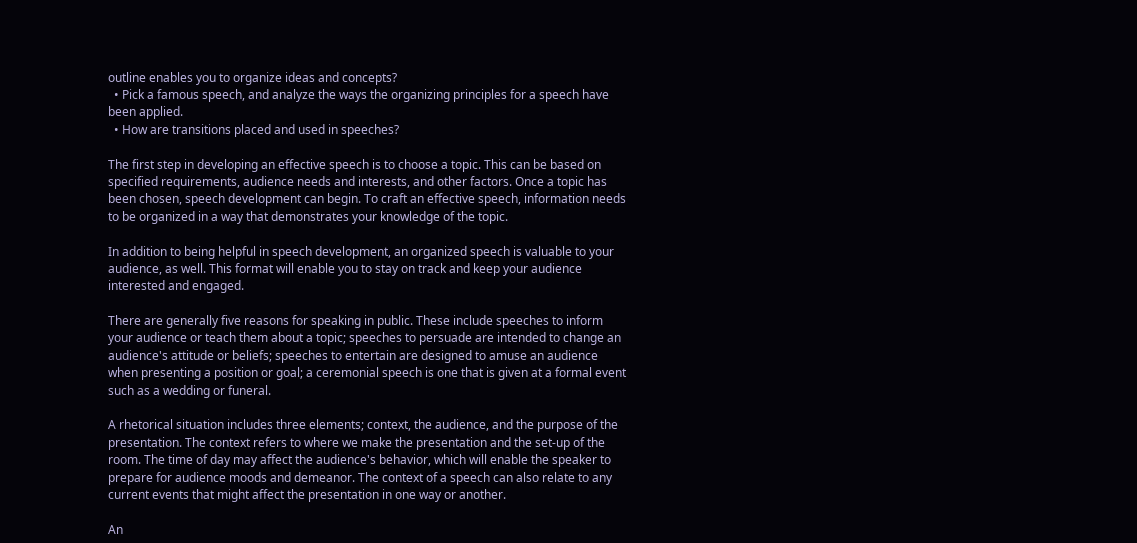outline enables you to organize ideas and concepts?
  • Pick a famous speech, and analyze the ways the organizing principles for a speech have been applied.
  • How are transitions placed and used in speeches?

The first step in developing an effective speech is to choose a topic. This can be based on specified requirements, audience needs and interests, and other factors. Once a topic has been chosen, speech development can begin. To craft an effective speech, information needs to be organized in a way that demonstrates your knowledge of the topic.

In addition to being helpful in speech development, an organized speech is valuable to your audience, as well. This format will enable you to stay on track and keep your audience interested and engaged.

There are generally five reasons for speaking in public. These include speeches to inform your audience or teach them about a topic; speeches to persuade are intended to change an audience's attitude or beliefs; speeches to entertain are designed to amuse an audience when presenting a position or goal; a ceremonial speech is one that is given at a formal event such as a wedding or funeral.

A rhetorical situation includes three elements; context, the audience, and the purpose of the presentation. The context refers to where we make the presentation and the set-up of the room. The time of day may affect the audience's behavior, which will enable the speaker to prepare for audience moods and demeanor. The context of a speech can also relate to any current events that might affect the presentation in one way or another.

An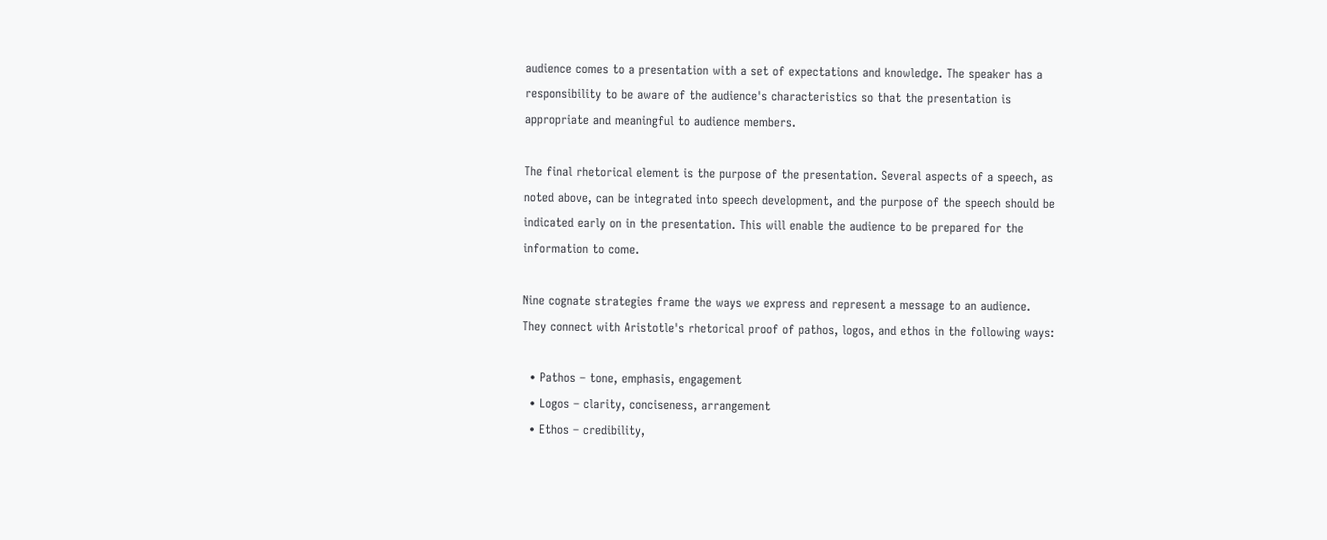audience comes to a presentation with a set of expectations and knowledge. The speaker has a responsibility to be aware of the audience's characteristics so that the presentation is appropriate and meaningful to audience members.

The final rhetorical element is the purpose of the presentation. Several aspects of a speech, as noted above, can be integrated into speech development, and the purpose of the speech should be indicated early on in the presentation. This will enable the audience to be prepared for the information to come.

Nine cognate strategies frame the ways we express and represent a message to an audience. They connect with Aristotle's rhetorical proof of pathos, logos, and ethos in the following ways:

  • Pathos – tone, emphasis, engagement
  • Logos – clarity, conciseness, arrangement
  • Ethos – credibility,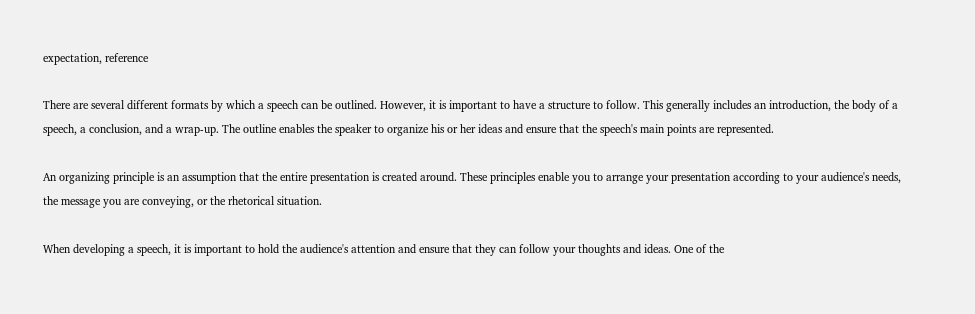expectation, reference

There are several different formats by which a speech can be outlined. However, it is important to have a structure to follow. This generally includes an introduction, the body of a speech, a conclusion, and a wrap-up. The outline enables the speaker to organize his or her ideas and ensure that the speech's main points are represented.

An organizing principle is an assumption that the entire presentation is created around. These principles enable you to arrange your presentation according to your audience's needs, the message you are conveying, or the rhetorical situation.

When developing a speech, it is important to hold the audience's attention and ensure that they can follow your thoughts and ideas. One of the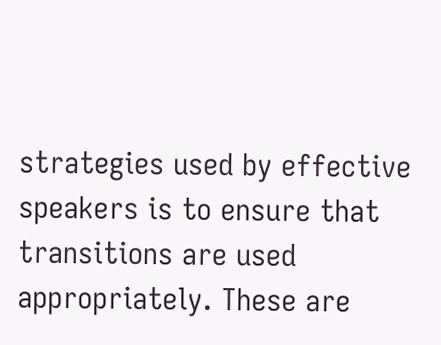strategies used by effective speakers is to ensure that transitions are used appropriately. These are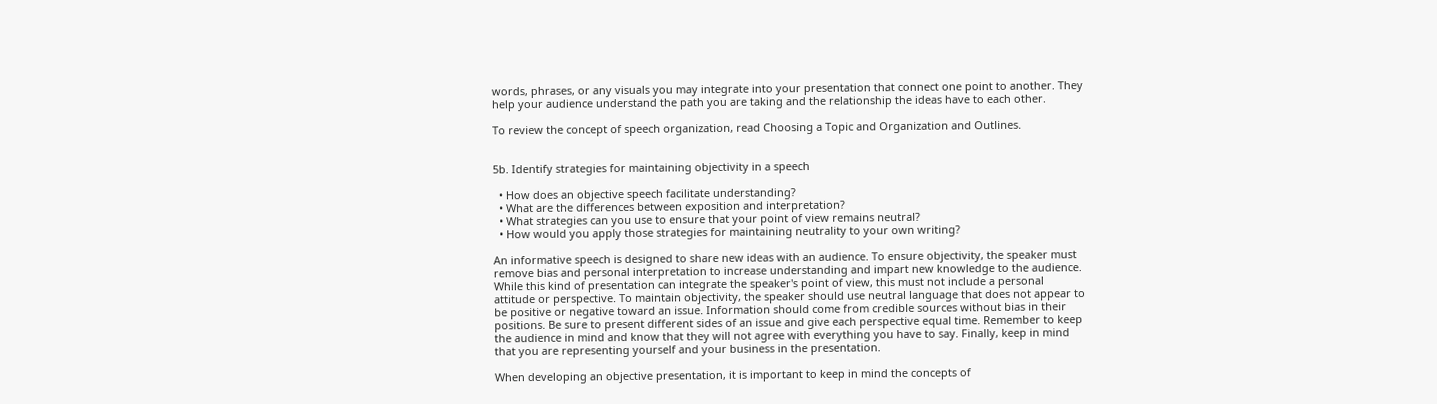words, phrases, or any visuals you may integrate into your presentation that connect one point to another. They help your audience understand the path you are taking and the relationship the ideas have to each other.

To review the concept of speech organization, read Choosing a Topic and Organization and Outlines.


5b. Identify strategies for maintaining objectivity in a speech

  • How does an objective speech facilitate understanding?
  • What are the differences between exposition and interpretation?
  • What strategies can you use to ensure that your point of view remains neutral?
  • How would you apply those strategies for maintaining neutrality to your own writing?

An informative speech is designed to share new ideas with an audience. To ensure objectivity, the speaker must remove bias and personal interpretation to increase understanding and impart new knowledge to the audience. While this kind of presentation can integrate the speaker's point of view, this must not include a personal attitude or perspective. To maintain objectivity, the speaker should use neutral language that does not appear to be positive or negative toward an issue. Information should come from credible sources without bias in their positions. Be sure to present different sides of an issue and give each perspective equal time. Remember to keep the audience in mind and know that they will not agree with everything you have to say. Finally, keep in mind that you are representing yourself and your business in the presentation.

When developing an objective presentation, it is important to keep in mind the concepts of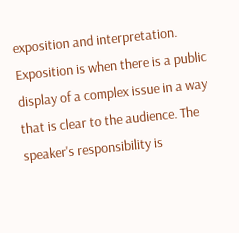exposition and interpretation. Exposition is when there is a public display of a complex issue in a way that is clear to the audience. The speaker's responsibility is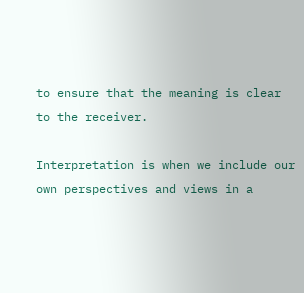to ensure that the meaning is clear to the receiver.

Interpretation is when we include our own perspectives and views in a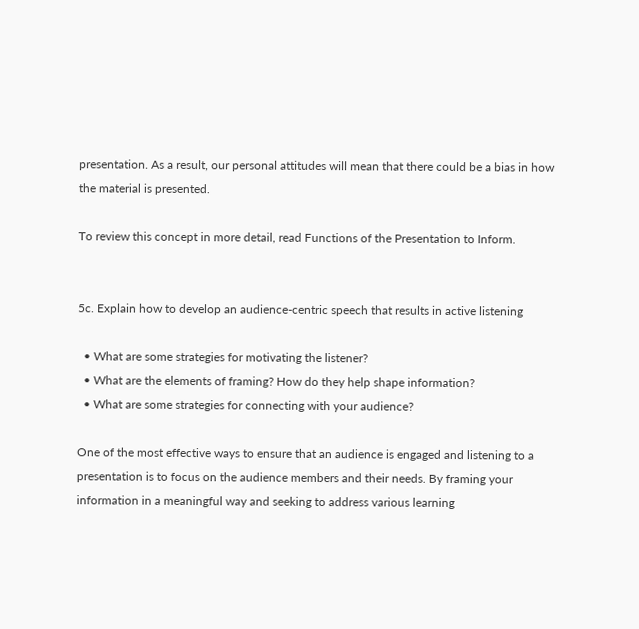presentation. As a result, our personal attitudes will mean that there could be a bias in how the material is presented.

To review this concept in more detail, read Functions of the Presentation to Inform.


5c. Explain how to develop an audience-centric speech that results in active listening

  • What are some strategies for motivating the listener?
  • What are the elements of framing? How do they help shape information?
  • What are some strategies for connecting with your audience?

One of the most effective ways to ensure that an audience is engaged and listening to a presentation is to focus on the audience members and their needs. By framing your information in a meaningful way and seeking to address various learning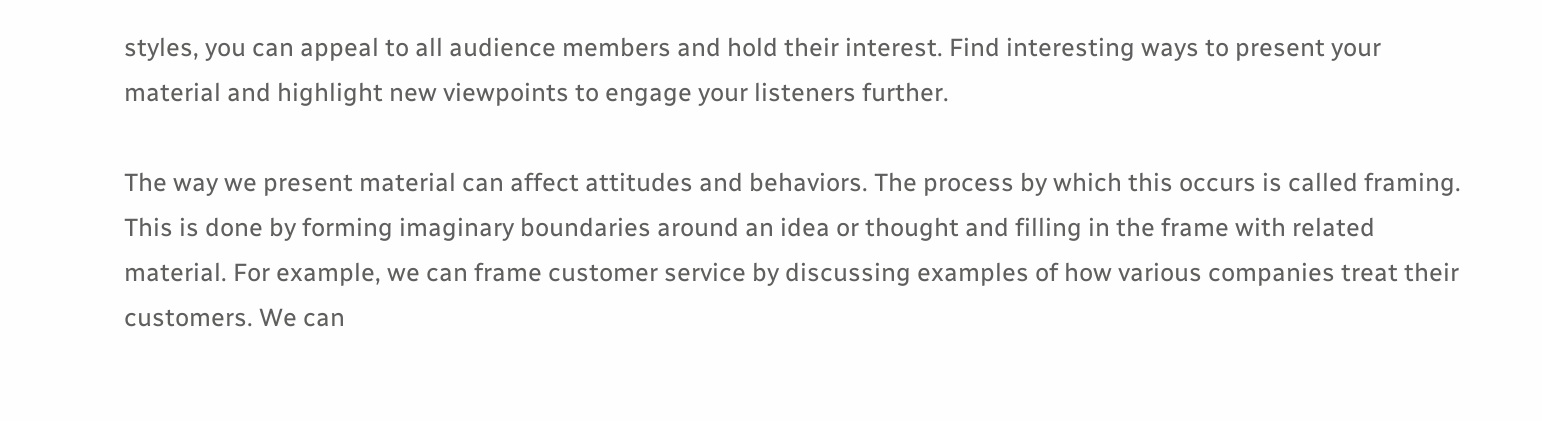styles, you can appeal to all audience members and hold their interest. Find interesting ways to present your material and highlight new viewpoints to engage your listeners further.

The way we present material can affect attitudes and behaviors. The process by which this occurs is called framing. This is done by forming imaginary boundaries around an idea or thought and filling in the frame with related material. For example, we can frame customer service by discussing examples of how various companies treat their customers. We can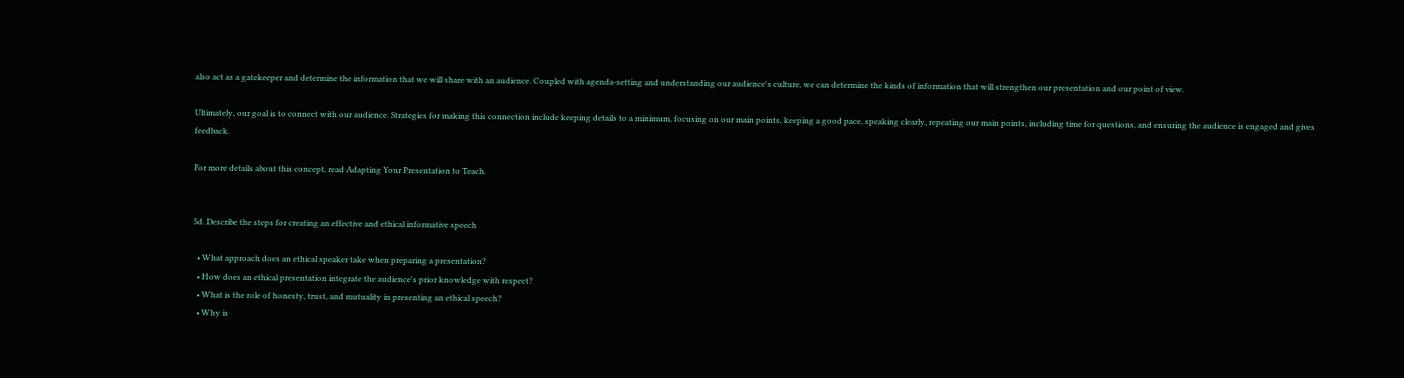also act as a gatekeeper and determine the information that we will share with an audience. Coupled with agenda-setting and understanding our audience's culture, we can determine the kinds of information that will strengthen our presentation and our point of view.

Ultimately, our goal is to connect with our audience. Strategies for making this connection include keeping details to a minimum, focusing on our main points, keeping a good pace, speaking clearly, repeating our main points, including time for questions, and ensuring the audience is engaged and gives feedback.

For more details about this concept, read Adapting Your Presentation to Teach.


5d. Describe the steps for creating an effective and ethical informative speech

  • What approach does an ethical speaker take when preparing a presentation?
  • How does an ethical presentation integrate the audience's prior knowledge with respect?
  • What is the role of honesty, trust, and mutuality in presenting an ethical speech?
  • Why is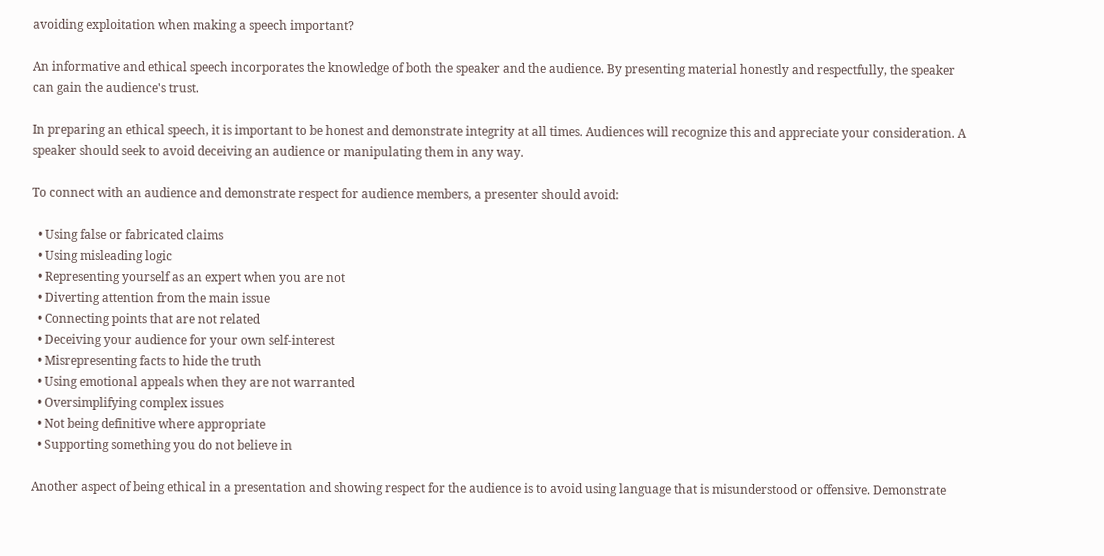avoiding exploitation when making a speech important?

An informative and ethical speech incorporates the knowledge of both the speaker and the audience. By presenting material honestly and respectfully, the speaker can gain the audience's trust.

In preparing an ethical speech, it is important to be honest and demonstrate integrity at all times. Audiences will recognize this and appreciate your consideration. A speaker should seek to avoid deceiving an audience or manipulating them in any way.

To connect with an audience and demonstrate respect for audience members, a presenter should avoid:

  • Using false or fabricated claims
  • Using misleading logic
  • Representing yourself as an expert when you are not
  • Diverting attention from the main issue
  • Connecting points that are not related
  • Deceiving your audience for your own self-interest
  • Misrepresenting facts to hide the truth
  • Using emotional appeals when they are not warranted
  • Oversimplifying complex issues
  • Not being definitive where appropriate
  • Supporting something you do not believe in

Another aspect of being ethical in a presentation and showing respect for the audience is to avoid using language that is misunderstood or offensive. Demonstrate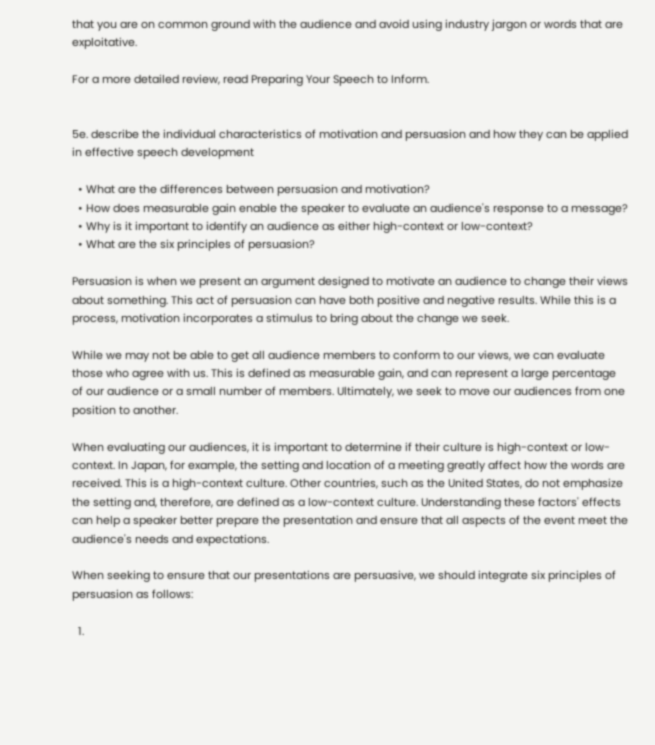that you are on common ground with the audience and avoid using industry jargon or words that are exploitative.

For a more detailed review, read Preparing Your Speech to Inform.


5e. describe the individual characteristics of motivation and persuasion and how they can be applied in effective speech development

  • What are the differences between persuasion and motivation?
  • How does measurable gain enable the speaker to evaluate an audience's response to a message?
  • Why is it important to identify an audience as either high-context or low-context?
  • What are the six principles of persuasion?

Persuasion is when we present an argument designed to motivate an audience to change their views about something. This act of persuasion can have both positive and negative results. While this is a process, motivation incorporates a stimulus to bring about the change we seek.

While we may not be able to get all audience members to conform to our views, we can evaluate those who agree with us. This is defined as measurable gain, and can represent a large percentage of our audience or a small number of members. Ultimately, we seek to move our audiences from one position to another.

When evaluating our audiences, it is important to determine if their culture is high-context or low-context. In Japan, for example, the setting and location of a meeting greatly affect how the words are received. This is a high-context culture. Other countries, such as the United States, do not emphasize the setting and, therefore, are defined as a low-context culture. Understanding these factors' effects can help a speaker better prepare the presentation and ensure that all aspects of the event meet the audience's needs and expectations.

When seeking to ensure that our presentations are persuasive, we should integrate six principles of persuasion as follows:

  1.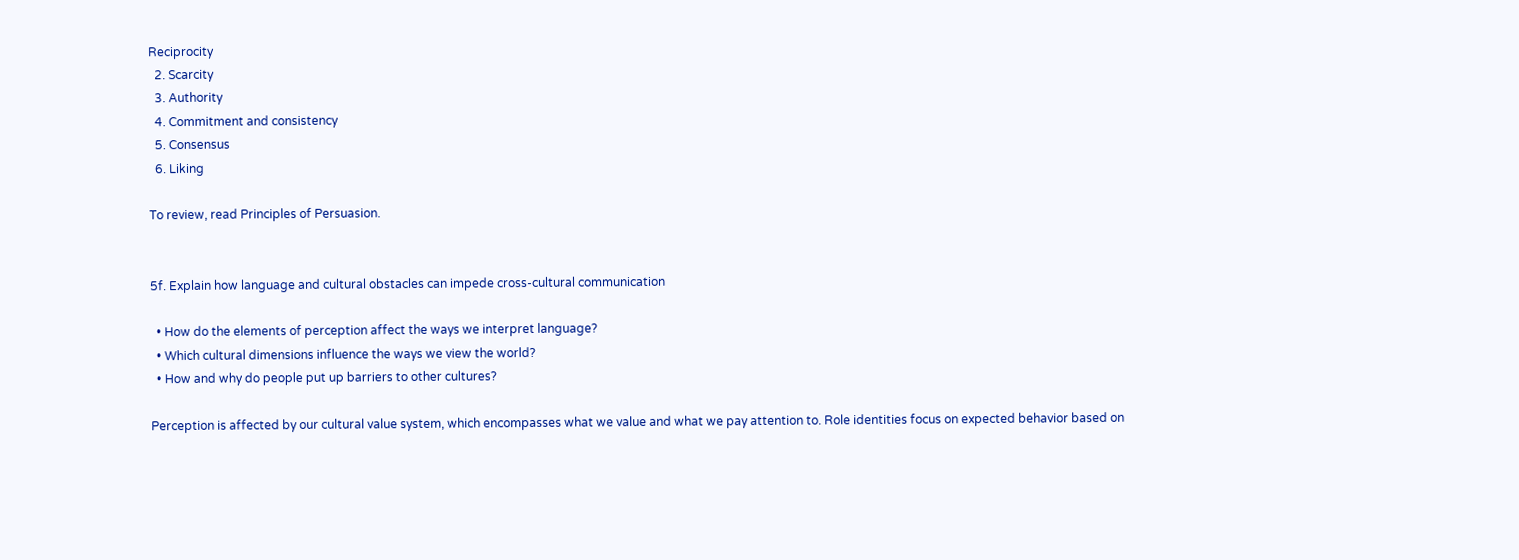Reciprocity
  2. Scarcity
  3. Authority
  4. Commitment and consistency
  5. Consensus
  6. Liking

To review, read Principles of Persuasion.


5f. Explain how language and cultural obstacles can impede cross-cultural communication

  • How do the elements of perception affect the ways we interpret language?
  • Which cultural dimensions influence the ways we view the world?
  • How and why do people put up barriers to other cultures?

Perception is affected by our cultural value system, which encompasses what we value and what we pay attention to. Role identities focus on expected behavior based on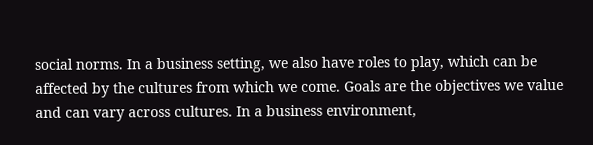social norms. In a business setting, we also have roles to play, which can be affected by the cultures from which we come. Goals are the objectives we value and can vary across cultures. In a business environment,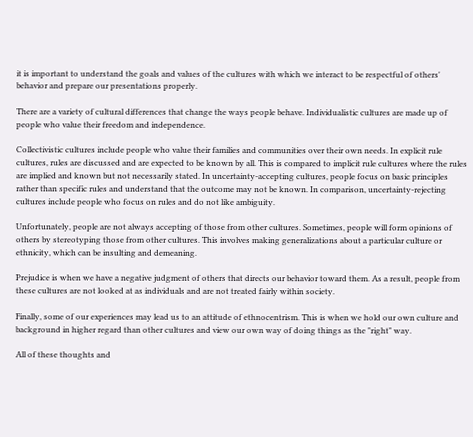it is important to understand the goals and values of the cultures with which we interact to be respectful of others' behavior and prepare our presentations properly.

There are a variety of cultural differences that change the ways people behave. Individualistic cultures are made up of people who value their freedom and independence.

Collectivistic cultures include people who value their families and communities over their own needs. In explicit rule cultures, rules are discussed and are expected to be known by all. This is compared to implicit rule cultures where the rules are implied and known but not necessarily stated. In uncertainty-accepting cultures, people focus on basic principles rather than specific rules and understand that the outcome may not be known. In comparison, uncertainty-rejecting cultures include people who focus on rules and do not like ambiguity.

Unfortunately, people are not always accepting of those from other cultures. Sometimes, people will form opinions of others by stereotyping those from other cultures. This involves making generalizations about a particular culture or ethnicity, which can be insulting and demeaning.

Prejudice is when we have a negative judgment of others that directs our behavior toward them. As a result, people from these cultures are not looked at as individuals and are not treated fairly within society.

Finally, some of our experiences may lead us to an attitude of ethnocentrism. This is when we hold our own culture and background in higher regard than other cultures and view our own way of doing things as the "right" way.

All of these thoughts and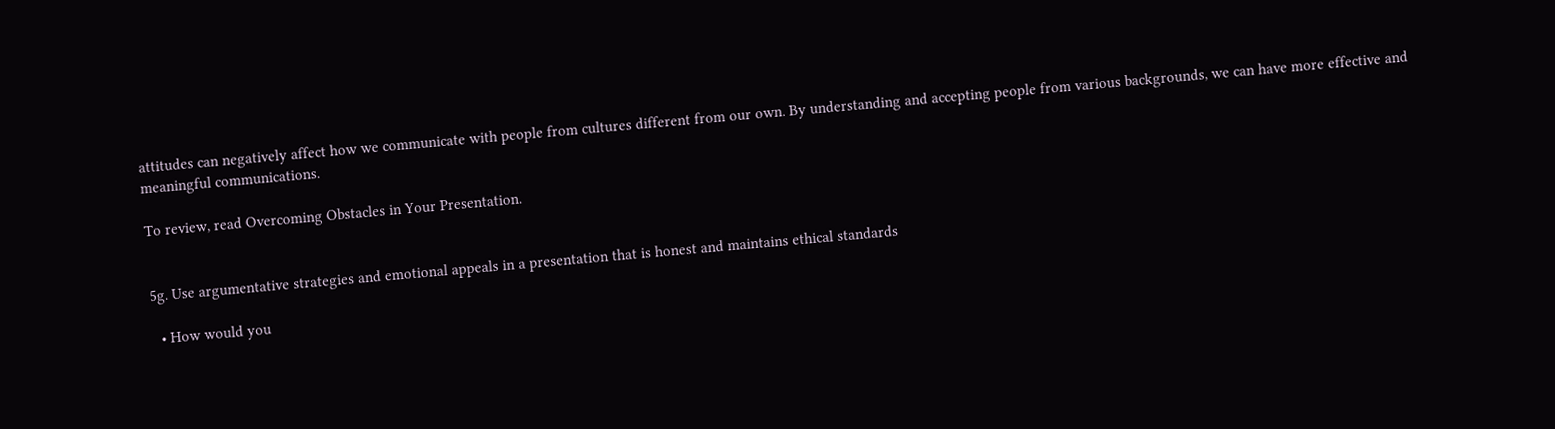attitudes can negatively affect how we communicate with people from cultures different from our own. By understanding and accepting people from various backgrounds, we can have more effective and meaningful communications.

To review, read Overcoming Obstacles in Your Presentation.


5g. Use argumentative strategies and emotional appeals in a presentation that is honest and maintains ethical standards

  • How would you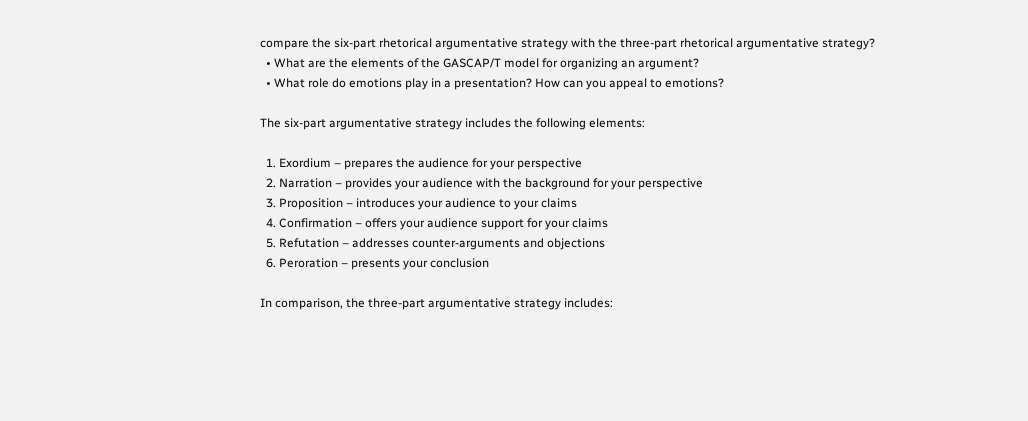compare the six-part rhetorical argumentative strategy with the three-part rhetorical argumentative strategy?
  • What are the elements of the GASCAP/T model for organizing an argument?
  • What role do emotions play in a presentation? How can you appeal to emotions?

The six-part argumentative strategy includes the following elements:

  1. Exordium – prepares the audience for your perspective
  2. Narration – provides your audience with the background for your perspective
  3. Proposition – introduces your audience to your claims
  4. Confirmation – offers your audience support for your claims
  5. Refutation – addresses counter-arguments and objections
  6. Peroration – presents your conclusion

In comparison, the three-part argumentative strategy includes: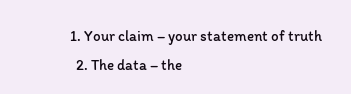1. Your claim – your statement of truth
  2. The data – the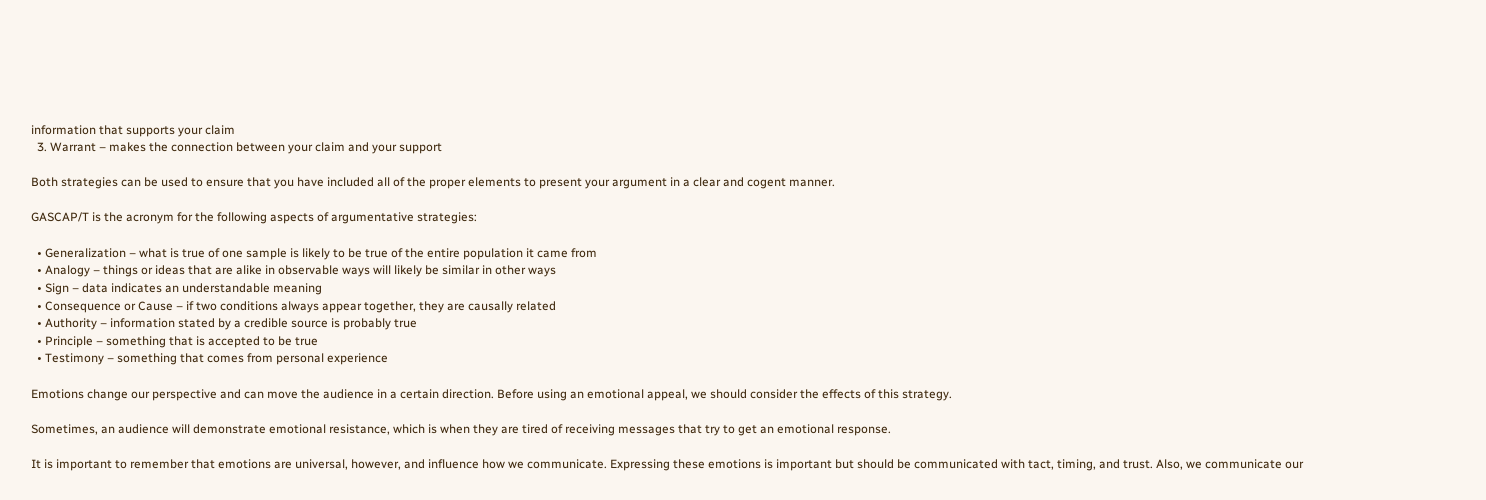information that supports your claim
  3. Warrant – makes the connection between your claim and your support

Both strategies can be used to ensure that you have included all of the proper elements to present your argument in a clear and cogent manner.

GASCAP/T is the acronym for the following aspects of argumentative strategies:

  • Generalization – what is true of one sample is likely to be true of the entire population it came from
  • Analogy – things or ideas that are alike in observable ways will likely be similar in other ways
  • Sign – data indicates an understandable meaning
  • Consequence or Cause – if two conditions always appear together, they are causally related
  • Authority – information stated by a credible source is probably true
  • Principle – something that is accepted to be true
  • Testimony – something that comes from personal experience

Emotions change our perspective and can move the audience in a certain direction. Before using an emotional appeal, we should consider the effects of this strategy.

Sometimes, an audience will demonstrate emotional resistance, which is when they are tired of receiving messages that try to get an emotional response.

It is important to remember that emotions are universal, however, and influence how we communicate. Expressing these emotions is important but should be communicated with tact, timing, and trust. Also, we communicate our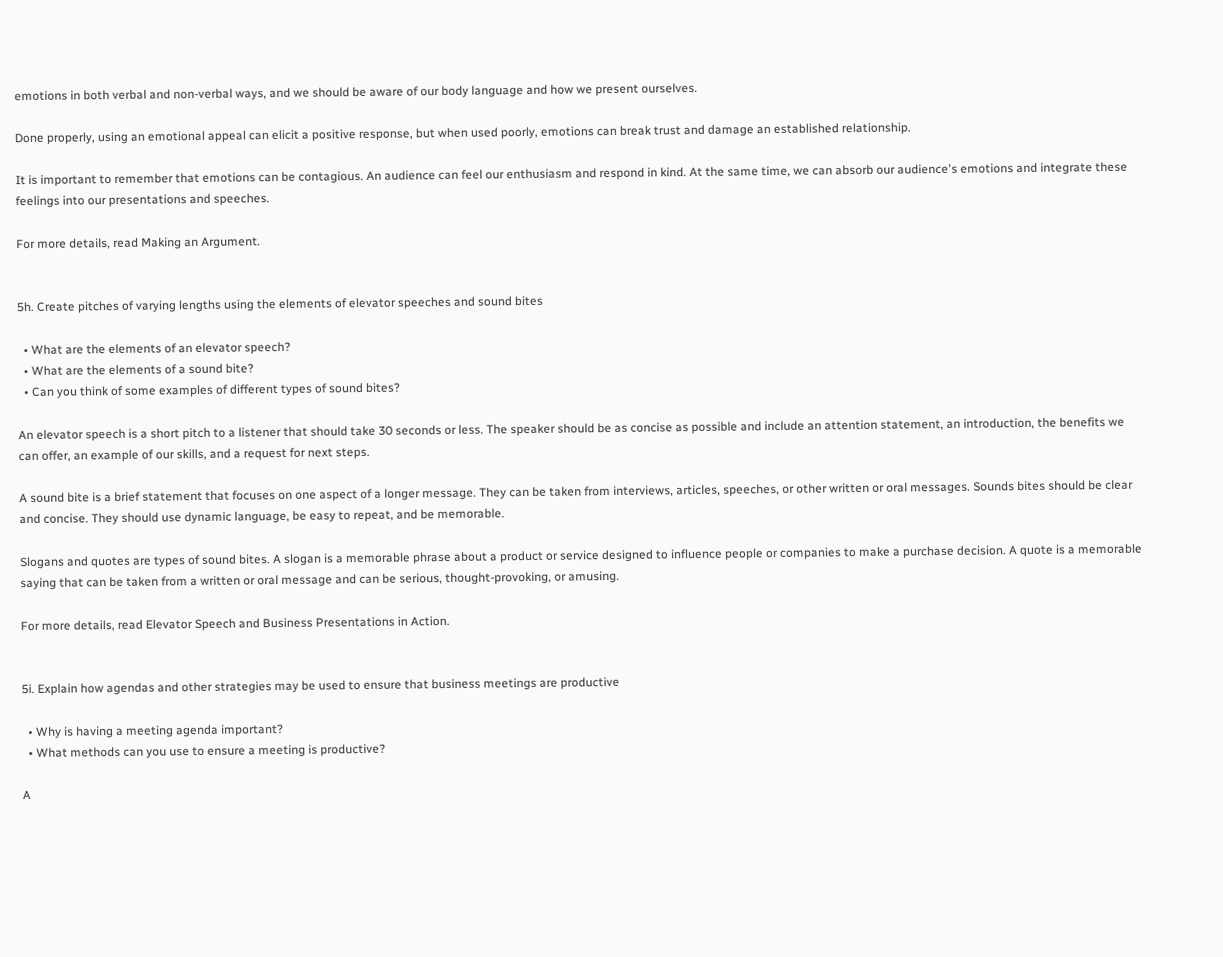emotions in both verbal and non-verbal ways, and we should be aware of our body language and how we present ourselves.

Done properly, using an emotional appeal can elicit a positive response, but when used poorly, emotions can break trust and damage an established relationship.

It is important to remember that emotions can be contagious. An audience can feel our enthusiasm and respond in kind. At the same time, we can absorb our audience's emotions and integrate these feelings into our presentations and speeches.

For more details, read Making an Argument.


5h. Create pitches of varying lengths using the elements of elevator speeches and sound bites

  • What are the elements of an elevator speech?
  • What are the elements of a sound bite?
  • Can you think of some examples of different types of sound bites?

An elevator speech is a short pitch to a listener that should take 30 seconds or less. The speaker should be as concise as possible and include an attention statement, an introduction, the benefits we can offer, an example of our skills, and a request for next steps.

A sound bite is a brief statement that focuses on one aspect of a longer message. They can be taken from interviews, articles, speeches, or other written or oral messages. Sounds bites should be clear and concise. They should use dynamic language, be easy to repeat, and be memorable.

Slogans and quotes are types of sound bites. A slogan is a memorable phrase about a product or service designed to influence people or companies to make a purchase decision. A quote is a memorable saying that can be taken from a written or oral message and can be serious, thought-provoking, or amusing.

For more details, read Elevator Speech and Business Presentations in Action.


5i. Explain how agendas and other strategies may be used to ensure that business meetings are productive

  • Why is having a meeting agenda important?
  • What methods can you use to ensure a meeting is productive?

A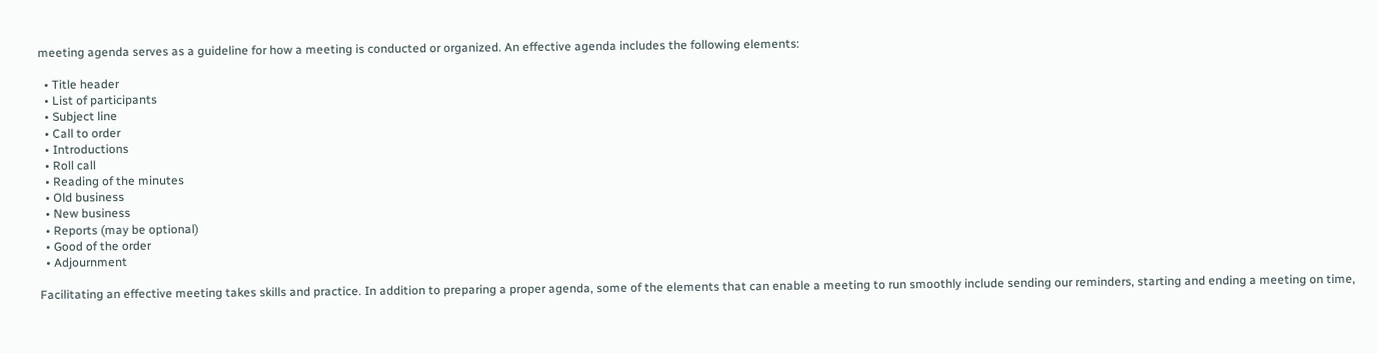meeting agenda serves as a guideline for how a meeting is conducted or organized. An effective agenda includes the following elements:

  • Title header
  • List of participants
  • Subject line
  • Call to order
  • Introductions
  • Roll call
  • Reading of the minutes
  • Old business
  • New business
  • Reports (may be optional)
  • Good of the order
  • Adjournment

Facilitating an effective meeting takes skills and practice. In addition to preparing a proper agenda, some of the elements that can enable a meeting to run smoothly include sending our reminders, starting and ending a meeting on time,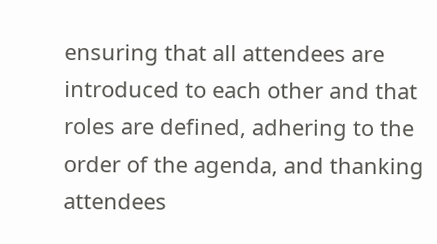ensuring that all attendees are introduced to each other and that roles are defined, adhering to the order of the agenda, and thanking attendees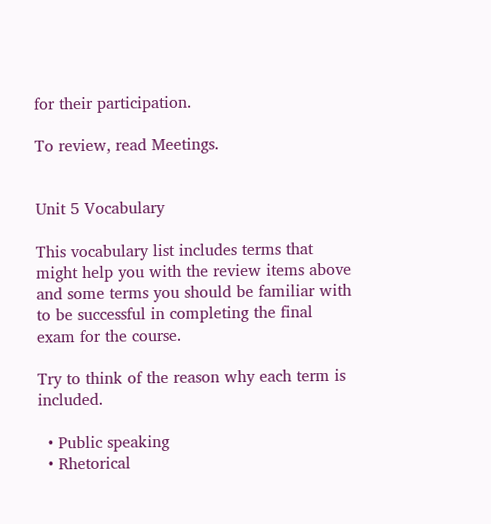for their participation.

To review, read Meetings.


Unit 5 Vocabulary

This vocabulary list includes terms that might help you with the review items above and some terms you should be familiar with to be successful in completing the final exam for the course.

Try to think of the reason why each term is included.

  • Public speaking
  • Rhetorical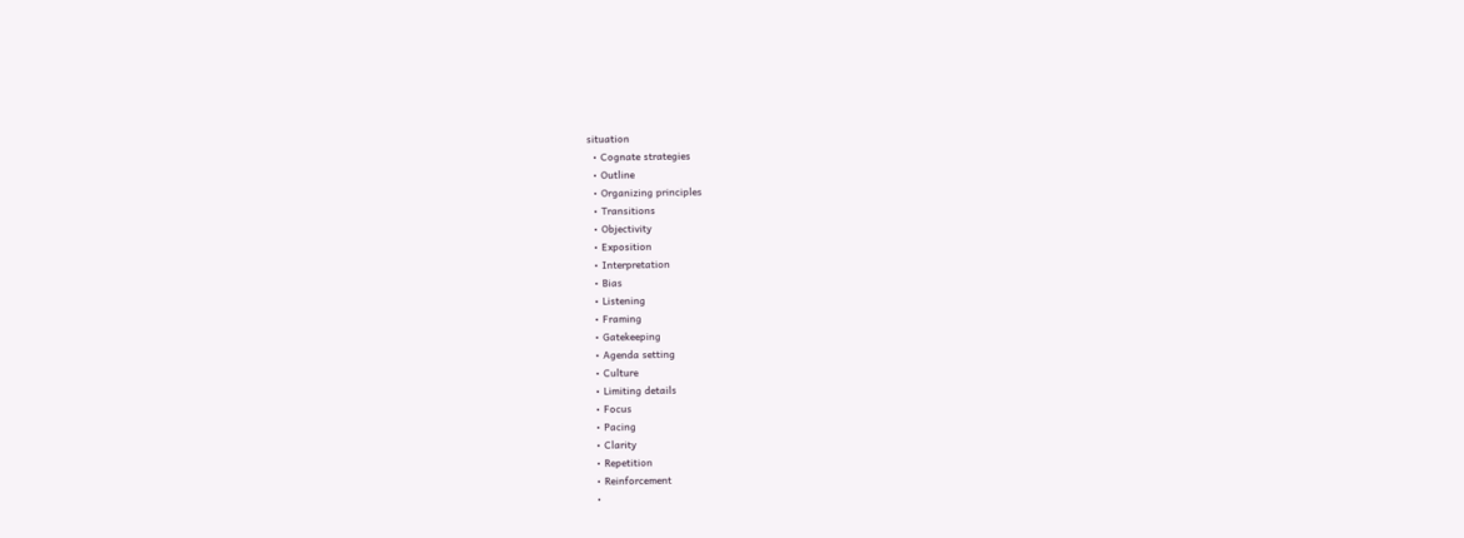situation
  • Cognate strategies
  • Outline
  • Organizing principles
  • Transitions
  • Objectivity
  • Exposition
  • Interpretation
  • Bias
  • Listening
  • Framing
  • Gatekeeping
  • Agenda setting
  • Culture
  • Limiting details
  • Focus
  • Pacing
  • Clarity
  • Repetition
  • Reinforcement
  •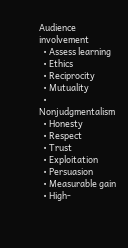Audience involvement
  • Assess learning
  • Ethics
  • Reciprocity
  • Mutuality
  • Nonjudgmentalism
  • Honesty
  • Respect
  • Trust
  • Exploitation
  • Persuasion
  • Measurable gain
  • High-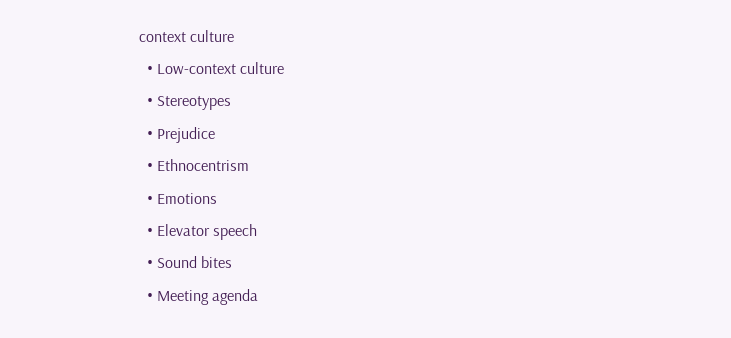context culture
  • Low-context culture
  • Stereotypes
  • Prejudice
  • Ethnocentrism
  • Emotions
  • Elevator speech
  • Sound bites
  • Meeting agenda